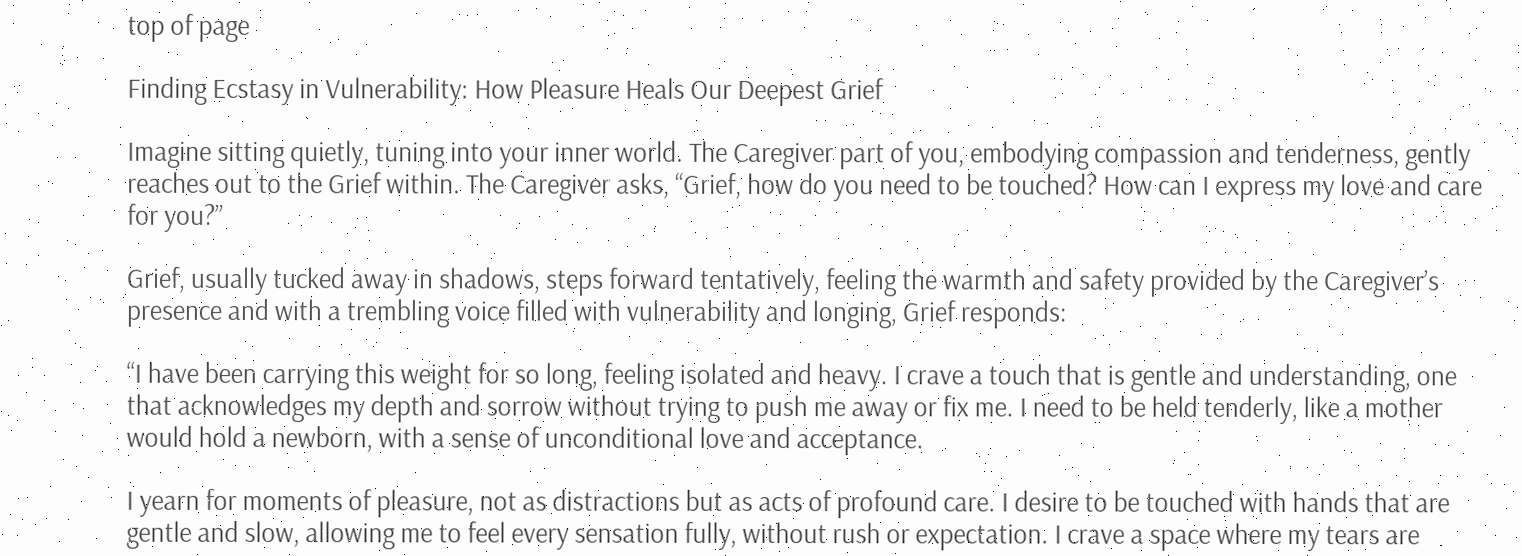top of page

Finding Ecstasy in Vulnerability: How Pleasure Heals Our Deepest Grief

Imagine sitting quietly, tuning into your inner world. The Caregiver part of you, embodying compassion and tenderness, gently reaches out to the Grief within. The Caregiver asks, “Grief, how do you need to be touched? How can I express my love and care for you?”

Grief, usually tucked away in shadows, steps forward tentatively, feeling the warmth and safety provided by the Caregiver’s presence and with a trembling voice filled with vulnerability and longing, Grief responds:

“I have been carrying this weight for so long, feeling isolated and heavy. I crave a touch that is gentle and understanding, one that acknowledges my depth and sorrow without trying to push me away or fix me. I need to be held tenderly, like a mother would hold a newborn, with a sense of unconditional love and acceptance.

I yearn for moments of pleasure, not as distractions but as acts of profound care. I desire to be touched with hands that are gentle and slow, allowing me to feel every sensation fully, without rush or expectation. I crave a space where my tears are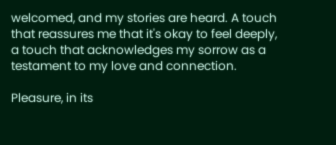welcomed, and my stories are heard. A touch that reassures me that it's okay to feel deeply, a touch that acknowledges my sorrow as a testament to my love and connection.

Pleasure, in its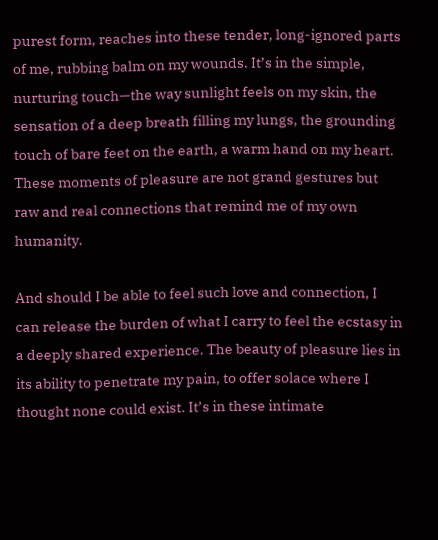purest form, reaches into these tender, long-ignored parts of me, rubbing balm on my wounds. It’s in the simple, nurturing touch—the way sunlight feels on my skin, the sensation of a deep breath filling my lungs, the grounding touch of bare feet on the earth, a warm hand on my heart. These moments of pleasure are not grand gestures but raw and real connections that remind me of my own humanity.

And should I be able to feel such love and connection, I can release the burden of what I carry to feel the ecstasy in a deeply shared experience. The beauty of pleasure lies in its ability to penetrate my pain, to offer solace where I thought none could exist. It’s in these intimate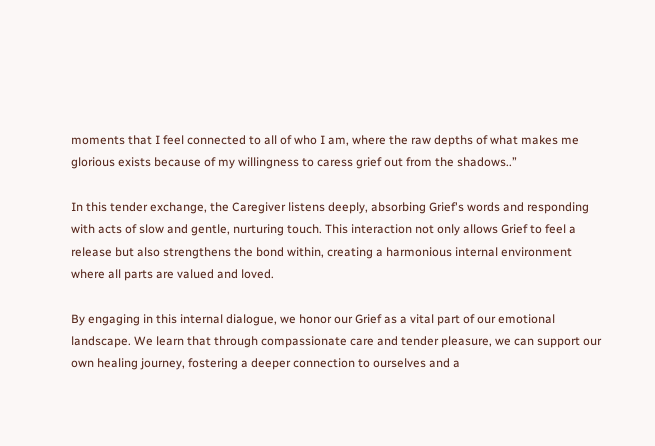moments that I feel connected to all of who I am, where the raw depths of what makes me glorious exists because of my willingness to caress grief out from the shadows..”

In this tender exchange, the Caregiver listens deeply, absorbing Grief's words and responding with acts of slow and gentle, nurturing touch. This interaction not only allows Grief to feel a release but also strengthens the bond within, creating a harmonious internal environment where all parts are valued and loved.

By engaging in this internal dialogue, we honor our Grief as a vital part of our emotional landscape. We learn that through compassionate care and tender pleasure, we can support our own healing journey, fostering a deeper connection to ourselves and a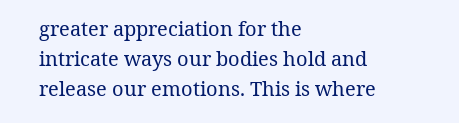greater appreciation for the intricate ways our bodies hold and release our emotions. This is where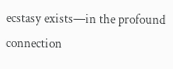ecstasy exists—in the profound connection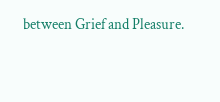between Grief and Pleasure.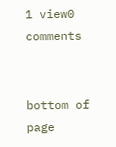1 view0 comments


bottom of page